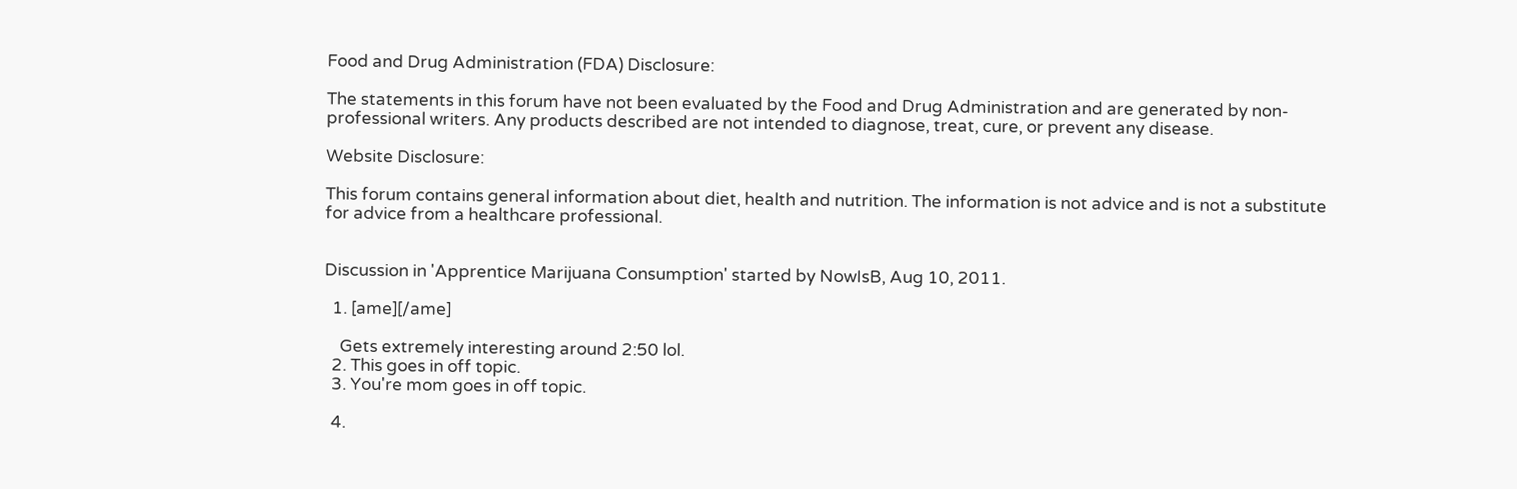Food and Drug Administration (FDA) Disclosure:

The statements in this forum have not been evaluated by the Food and Drug Administration and are generated by non-professional writers. Any products described are not intended to diagnose, treat, cure, or prevent any disease.

Website Disclosure:

This forum contains general information about diet, health and nutrition. The information is not advice and is not a substitute for advice from a healthcare professional.


Discussion in 'Apprentice Marijuana Consumption' started by NowIsB, Aug 10, 2011.

  1. [ame][/ame]

    Gets extremely interesting around 2:50 lol.
  2. This goes in off topic.
  3. You're mom goes in off topic.

  4.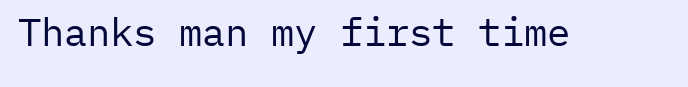Thanks man my first time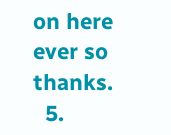on here ever so thanks.
  5.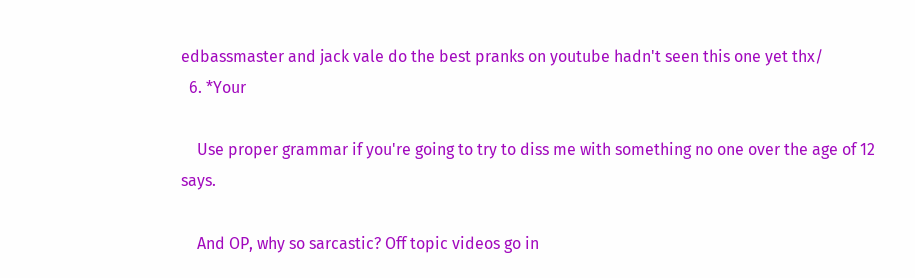edbassmaster and jack vale do the best pranks on youtube hadn't seen this one yet thx/
  6. *Your

    Use proper grammar if you're going to try to diss me with something no one over the age of 12 says.

    And OP, why so sarcastic? Off topic videos go in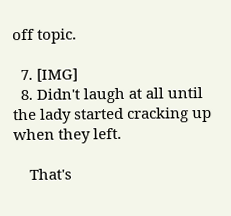off topic.

  7. [IMG]
  8. Didn't laugh at all until the lady started cracking up when they left.

    That's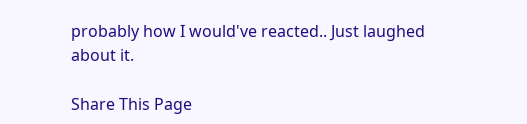probably how I would've reacted.. Just laughed about it.

Share This Page